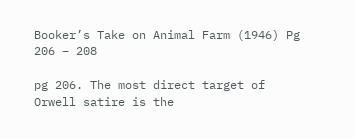Booker’s Take on Animal Farm (1946) Pg 206 – 208

pg 206. The most direct target of Orwell satire is the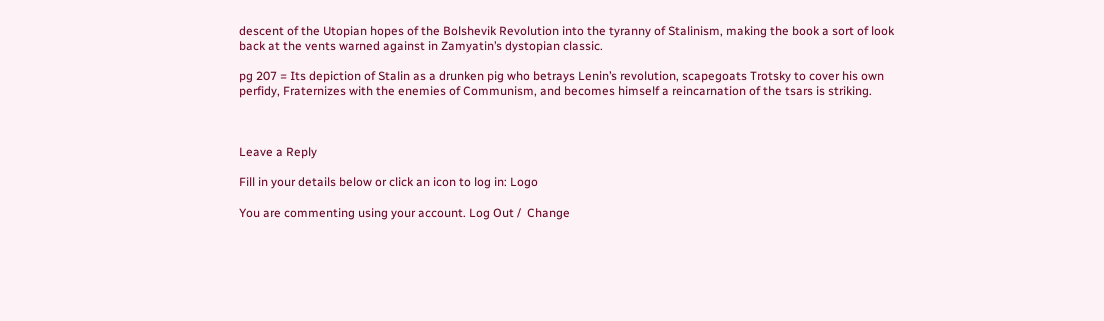descent of the Utopian hopes of the Bolshevik Revolution into the tyranny of Stalinism, making the book a sort of look back at the vents warned against in Zamyatin’s dystopian classic.

pg 207 = Its depiction of Stalin as a drunken pig who betrays Lenin’s revolution, scapegoats Trotsky to cover his own perfidy, Fraternizes with the enemies of Communism, and becomes himself a reincarnation of the tsars is striking.



Leave a Reply

Fill in your details below or click an icon to log in: Logo

You are commenting using your account. Log Out /  Change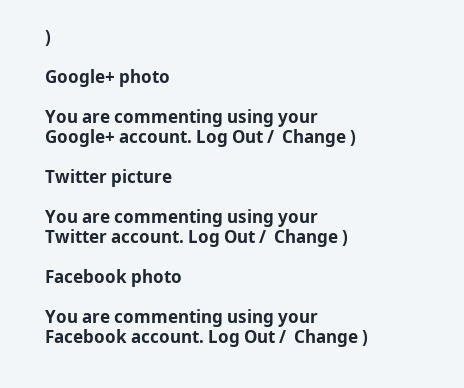)

Google+ photo

You are commenting using your Google+ account. Log Out /  Change )

Twitter picture

You are commenting using your Twitter account. Log Out /  Change )

Facebook photo

You are commenting using your Facebook account. Log Out /  Change )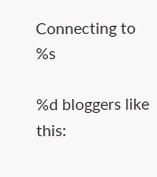Connecting to %s

%d bloggers like this: